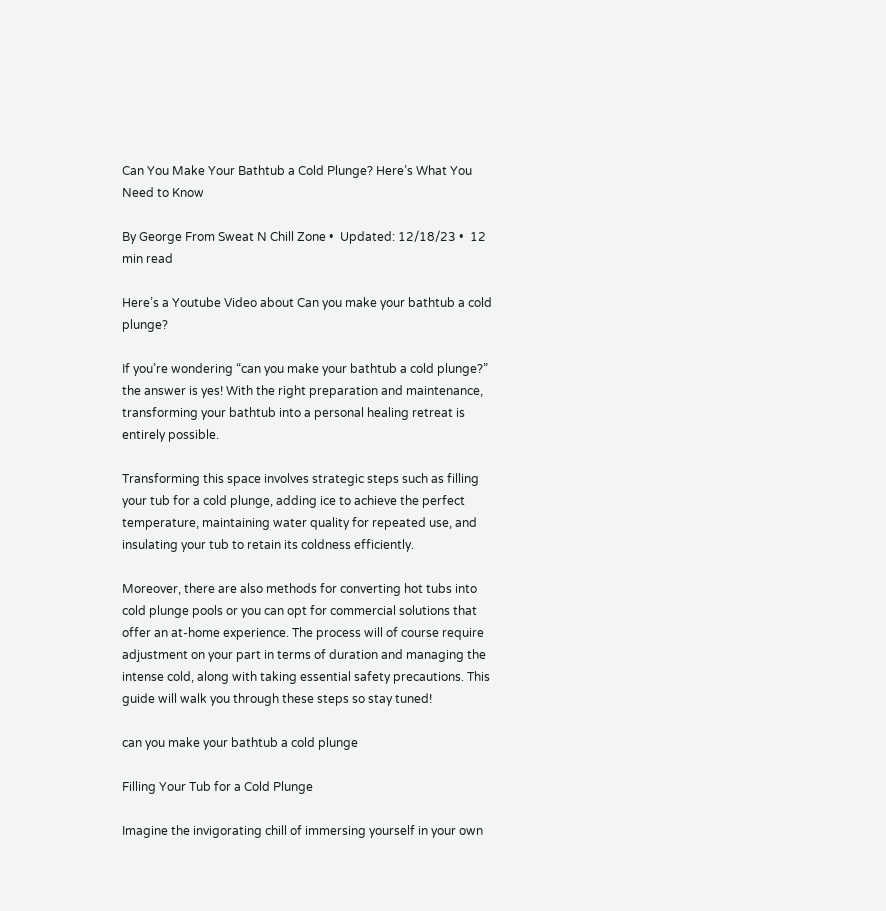Can You Make Your Bathtub a Cold Plunge? Here’s What You Need to Know

By George From Sweat N Chill Zone •  Updated: 12/18/23 •  12 min read

Here’s a Youtube Video about Can you make your bathtub a cold plunge?

If you’re wondering “can you make your bathtub a cold plunge?” the answer is yes! With the right preparation and maintenance, transforming your bathtub into a personal healing retreat is entirely possible.

Transforming this space involves strategic steps such as filling your tub for a cold plunge, adding ice to achieve the perfect temperature, maintaining water quality for repeated use, and insulating your tub to retain its coldness efficiently.

Moreover, there are also methods for converting hot tubs into cold plunge pools or you can opt for commercial solutions that offer an at-home experience. The process will of course require adjustment on your part in terms of duration and managing the intense cold, along with taking essential safety precautions. This guide will walk you through these steps so stay tuned!

can you make your bathtub a cold plunge

Filling Your Tub for a Cold Plunge

Imagine the invigorating chill of immersing yourself in your own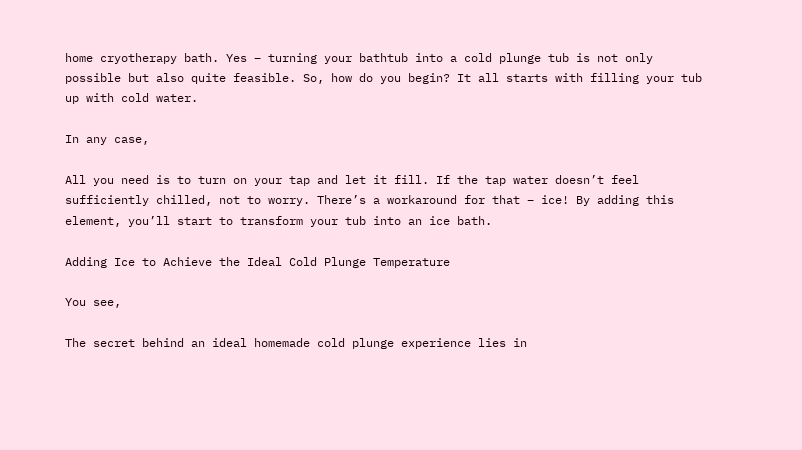home cryotherapy bath. Yes – turning your bathtub into a cold plunge tub is not only possible but also quite feasible. So, how do you begin? It all starts with filling your tub up with cold water.

In any case,

All you need is to turn on your tap and let it fill. If the tap water doesn’t feel sufficiently chilled, not to worry. There’s a workaround for that – ice! By adding this element, you’ll start to transform your tub into an ice bath.

Adding Ice to Achieve the Ideal Cold Plunge Temperature

You see,

The secret behind an ideal homemade cold plunge experience lies in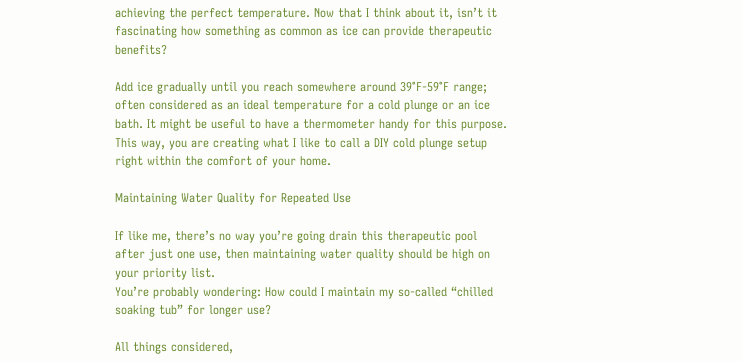achieving the perfect temperature. Now that I think about it, isn’t it fascinating how something as common as ice can provide therapeutic benefits?

Add ice gradually until you reach somewhere around 39°F-59°F range; often considered as an ideal temperature for a cold plunge or an ice bath. It might be useful to have a thermometer handy for this purpose. This way, you are creating what I like to call a DIY cold plunge setup right within the comfort of your home.

Maintaining Water Quality for Repeated Use

If like me, there’s no way you’re going drain this therapeutic pool after just one use, then maintaining water quality should be high on your priority list.
You’re probably wondering: How could I maintain my so-called “chilled soaking tub” for longer use?

All things considered,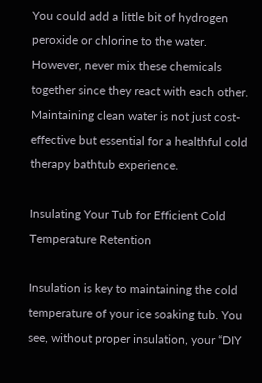You could add a little bit of hydrogen peroxide or chlorine to the water. However, never mix these chemicals together since they react with each other. Maintaining clean water is not just cost-effective but essential for a healthful cold therapy bathtub experience.

Insulating Your Tub for Efficient Cold Temperature Retention

Insulation is key to maintaining the cold temperature of your ice soaking tub. You see, without proper insulation, your “DIY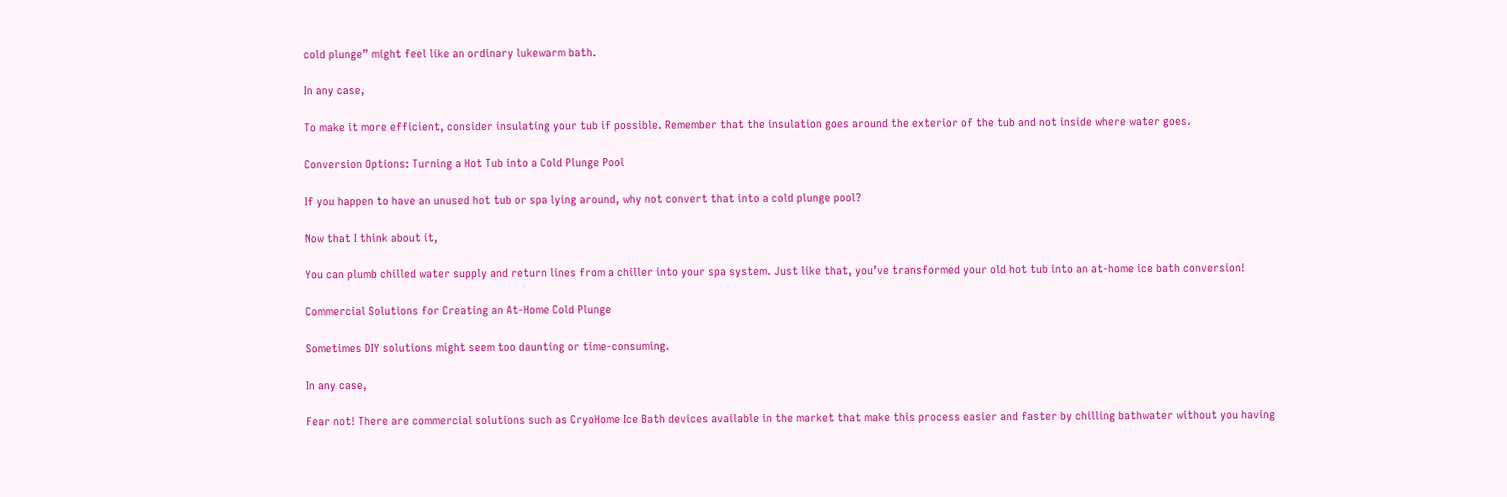cold plunge” might feel like an ordinary lukewarm bath.

In any case,

To make it more efficient, consider insulating your tub if possible. Remember that the insulation goes around the exterior of the tub and not inside where water goes.

Conversion Options: Turning a Hot Tub into a Cold Plunge Pool

If you happen to have an unused hot tub or spa lying around, why not convert that into a cold plunge pool?

Now that I think about it,

You can plumb chilled water supply and return lines from a chiller into your spa system. Just like that, you’ve transformed your old hot tub into an at-home ice bath conversion!

Commercial Solutions for Creating an At-Home Cold Plunge

Sometimes DIY solutions might seem too daunting or time-consuming.

In any case,

Fear not! There are commercial solutions such as CryoHome Ice Bath devices available in the market that make this process easier and faster by chilling bathwater without you having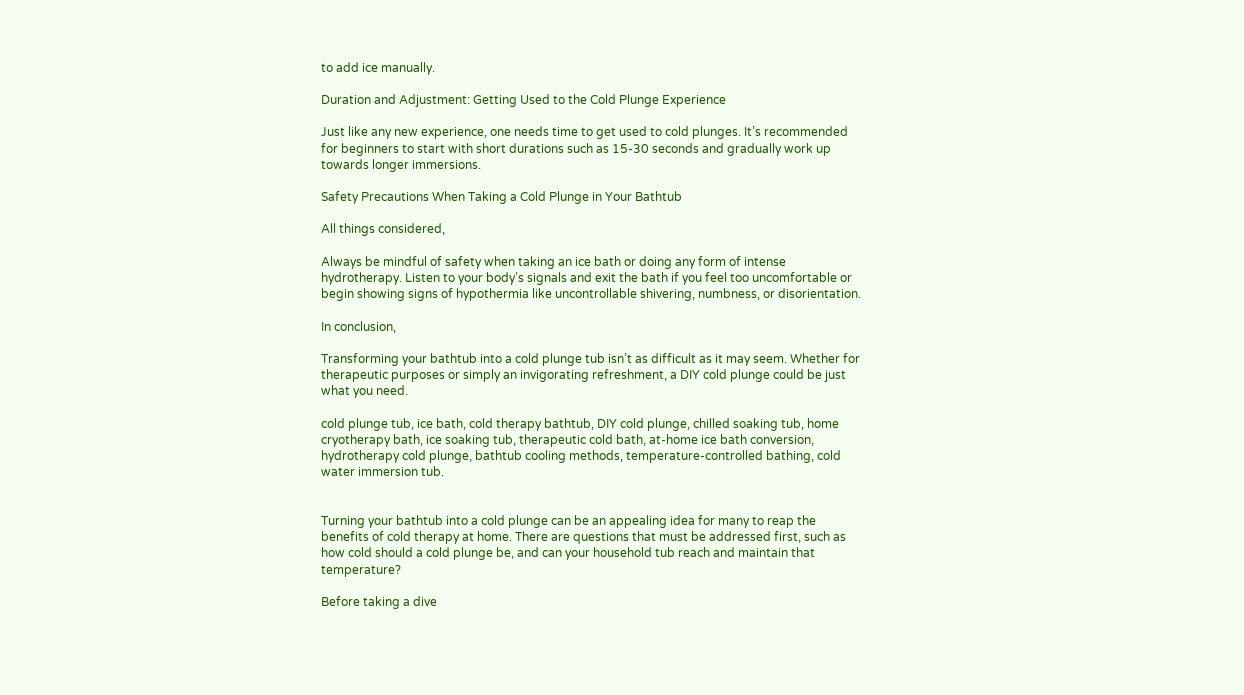to add ice manually.

Duration and Adjustment: Getting Used to the Cold Plunge Experience

Just like any new experience, one needs time to get used to cold plunges. It’s recommended for beginners to start with short durations such as 15-30 seconds and gradually work up towards longer immersions.

Safety Precautions When Taking a Cold Plunge in Your Bathtub

All things considered,

Always be mindful of safety when taking an ice bath or doing any form of intense hydrotherapy. Listen to your body’s signals and exit the bath if you feel too uncomfortable or begin showing signs of hypothermia like uncontrollable shivering, numbness, or disorientation.

In conclusion,

Transforming your bathtub into a cold plunge tub isn’t as difficult as it may seem. Whether for therapeutic purposes or simply an invigorating refreshment, a DIY cold plunge could be just what you need.

cold plunge tub, ice bath, cold therapy bathtub, DIY cold plunge, chilled soaking tub, home cryotherapy bath, ice soaking tub, therapeutic cold bath, at-home ice bath conversion, hydrotherapy cold plunge, bathtub cooling methods, temperature-controlled bathing, cold water immersion tub.


Turning your bathtub into a cold plunge can be an appealing idea for many to reap the benefits of cold therapy at home. There are questions that must be addressed first, such as how cold should a cold plunge be, and can your household tub reach and maintain that temperature?

Before taking a dive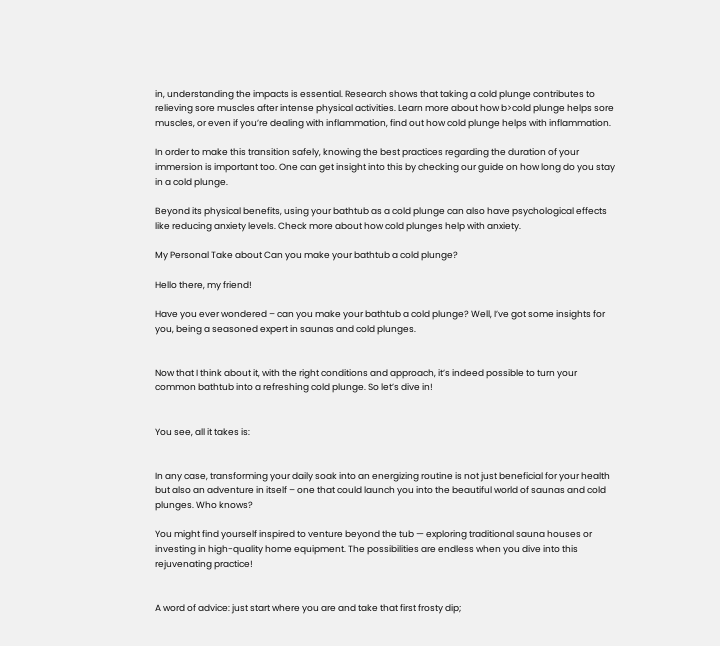in, understanding the impacts is essential. Research shows that taking a cold plunge contributes to relieving sore muscles after intense physical activities. Learn more about how b>cold plunge helps sore muscles, or even if you’re dealing with inflammation, find out how cold plunge helps with inflammation.

In order to make this transition safely, knowing the best practices regarding the duration of your immersion is important too. One can get insight into this by checking our guide on how long do you stay in a cold plunge.

Beyond its physical benefits, using your bathtub as a cold plunge can also have psychological effects like reducing anxiety levels. Check more about how cold plunges help with anxiety.

My Personal Take about Can you make your bathtub a cold plunge?

Hello there, my friend!

Have you ever wondered – can you make your bathtub a cold plunge? Well, I’ve got some insights for you, being a seasoned expert in saunas and cold plunges.


Now that I think about it, with the right conditions and approach, it’s indeed possible to turn your common bathtub into a refreshing cold plunge. So let’s dive in!


You see, all it takes is:


In any case, transforming your daily soak into an energizing routine is not just beneficial for your health but also an adventure in itself – one that could launch you into the beautiful world of saunas and cold plunges. Who knows?

You might find yourself inspired to venture beyond the tub — exploring traditional sauna houses or investing in high-quality home equipment. The possibilities are endless when you dive into this rejuvenating practice!


A word of advice: just start where you are and take that first frosty dip;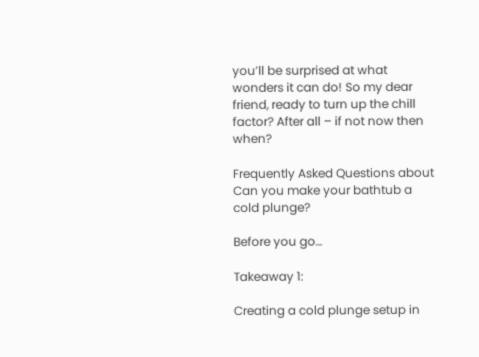you’ll be surprised at what wonders it can do! So my dear friend, ready to turn up the chill factor? After all – if not now then when?

Frequently Asked Questions about Can you make your bathtub a cold plunge?

Before you go…

Takeaway 1:

Creating a cold plunge setup in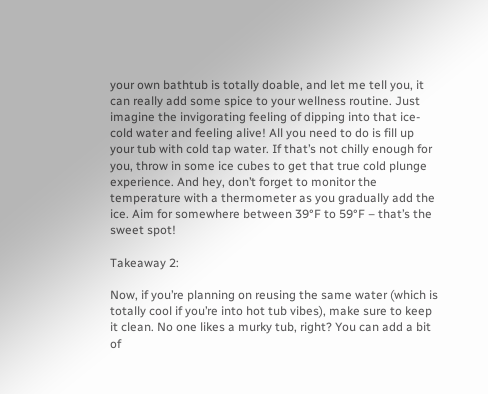your own bathtub is totally doable, and let me tell you, it can really add some spice to your wellness routine. Just imagine the invigorating feeling of dipping into that ice-cold water and feeling alive! All you need to do is fill up your tub with cold tap water. If that’s not chilly enough for you, throw in some ice cubes to get that true cold plunge experience. And hey, don’t forget to monitor the temperature with a thermometer as you gradually add the ice. Aim for somewhere between 39°F to 59°F – that’s the sweet spot!

Takeaway 2:

Now, if you’re planning on reusing the same water (which is totally cool if you’re into hot tub vibes), make sure to keep it clean. No one likes a murky tub, right? You can add a bit of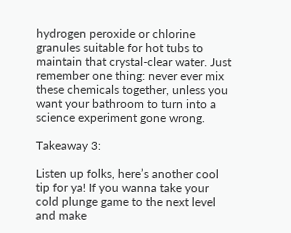hydrogen peroxide or chlorine granules suitable for hot tubs to maintain that crystal-clear water. Just remember one thing: never ever mix these chemicals together, unless you want your bathroom to turn into a science experiment gone wrong.

Takeaway 3:

Listen up folks, here’s another cool tip for ya! If you wanna take your cold plunge game to the next level and make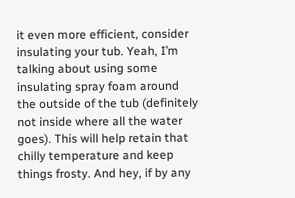it even more efficient, consider insulating your tub. Yeah, I’m talking about using some insulating spray foam around the outside of the tub (definitely not inside where all the water goes). This will help retain that chilly temperature and keep things frosty. And hey, if by any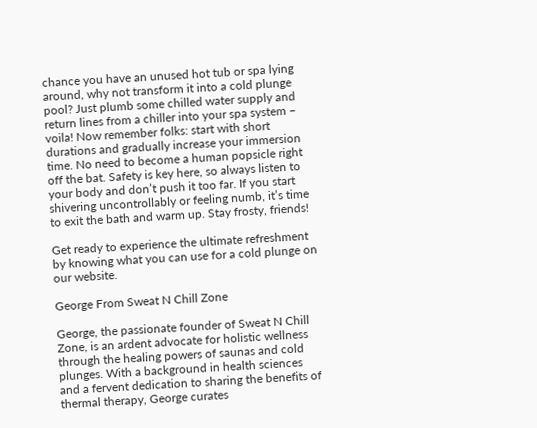chance you have an unused hot tub or spa lying around, why not transform it into a cold plunge pool? Just plumb some chilled water supply and return lines from a chiller into your spa system – voila! Now remember folks: start with short durations and gradually increase your immersion time. No need to become a human popsicle right off the bat. Safety is key here, so always listen to your body and don’t push it too far. If you start shivering uncontrollably or feeling numb, it’s time to exit the bath and warm up. Stay frosty, friends!

Get ready to experience the ultimate refreshment by knowing what you can use for a cold plunge on our website.

George From Sweat N Chill Zone

George, the passionate founder of Sweat N Chill Zone, is an ardent advocate for holistic wellness through the healing powers of saunas and cold plunges. With a background in health sciences and a fervent dedication to sharing the benefits of thermal therapy, George curates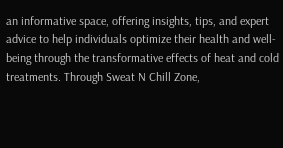an informative space, offering insights, tips, and expert advice to help individuals optimize their health and well-being through the transformative effects of heat and cold treatments. Through Sweat N Chill Zone,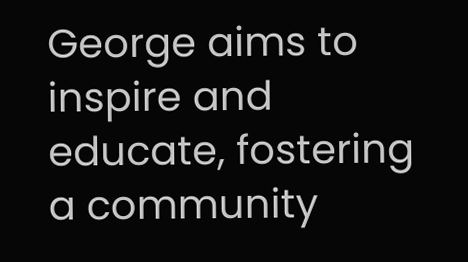George aims to inspire and educate, fostering a community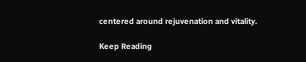centered around rejuvenation and vitality.

Keep Reading